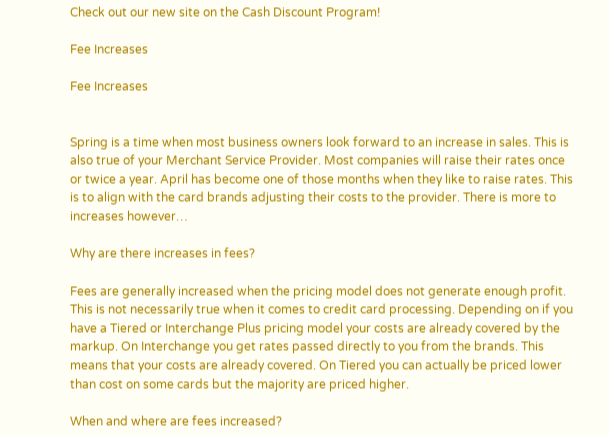Check out our new site on the Cash Discount Program!

Fee Increases

Fee Increases


Spring is a time when most business owners look forward to an increase in sales. This is also true of your Merchant Service Provider. Most companies will raise their rates once or twice a year. April has become one of those months when they like to raise rates. This is to align with the card brands adjusting their costs to the provider. There is more to increases however…

Why are there increases in fees?

Fees are generally increased when the pricing model does not generate enough profit. This is not necessarily true when it comes to credit card processing. Depending on if you have a Tiered or Interchange Plus pricing model your costs are already covered by the markup. On Interchange you get rates passed directly to you from the brands. This means that your costs are already covered. On Tiered you can actually be priced lower than cost on some cards but the majority are priced higher.

When and where are fees increased?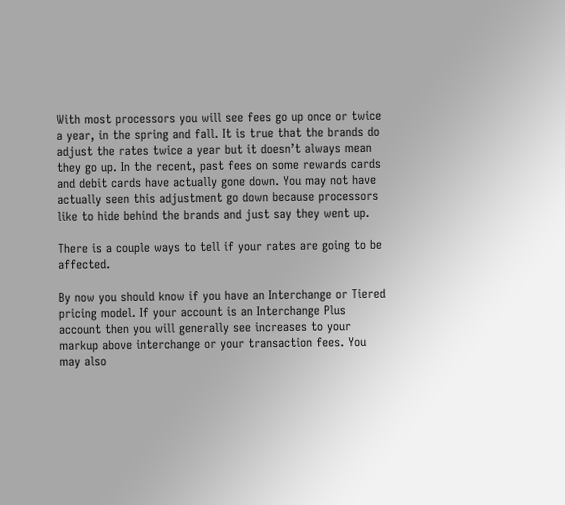With most processors you will see fees go up once or twice a year, in the spring and fall. It is true that the brands do adjust the rates twice a year but it doesn’t always mean they go up. In the recent, past fees on some rewards cards and debit cards have actually gone down. You may not have actually seen this adjustment go down because processors like to hide behind the brands and just say they went up.

There is a couple ways to tell if your rates are going to be affected.

By now you should know if you have an Interchange or Tiered pricing model. If your account is an Interchange Plus account then you will generally see increases to your markup above interchange or your transaction fees. You may also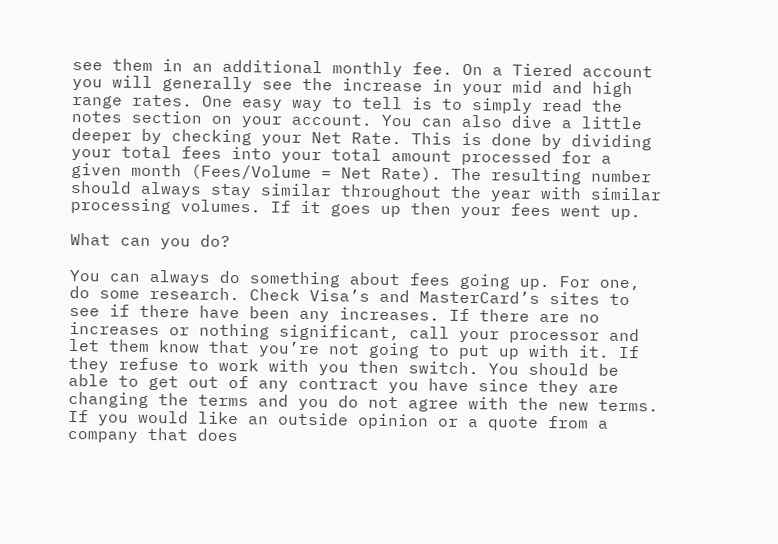see them in an additional monthly fee. On a Tiered account you will generally see the increase in your mid and high range rates. One easy way to tell is to simply read the notes section on your account. You can also dive a little deeper by checking your Net Rate. This is done by dividing your total fees into your total amount processed for a given month (Fees/Volume = Net Rate). The resulting number should always stay similar throughout the year with similar processing volumes. If it goes up then your fees went up.

What can you do?

You can always do something about fees going up. For one, do some research. Check Visa’s and MasterCard’s sites to see if there have been any increases. If there are no increases or nothing significant, call your processor and let them know that you’re not going to put up with it. If they refuse to work with you then switch. You should be able to get out of any contract you have since they are changing the terms and you do not agree with the new terms. If you would like an outside opinion or a quote from a company that does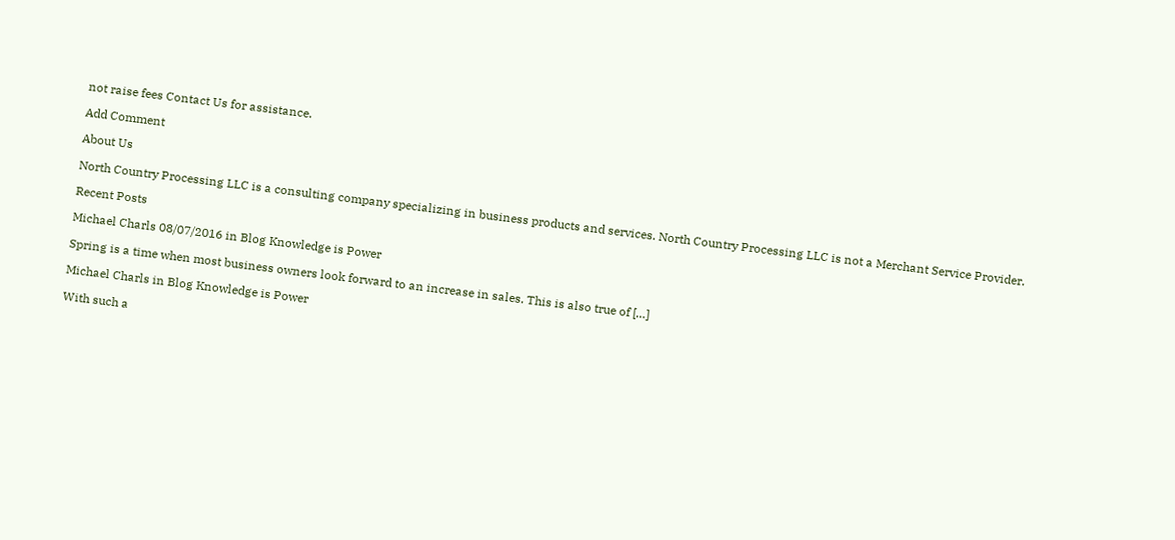not raise fees Contact Us for assistance.

Add Comment

About Us

North Country Processing LLC is a consulting company specializing in business products and services. North Country Processing LLC is not a Merchant Service Provider.

Recent Posts

Michael Charls 08/07/2016 in Blog Knowledge is Power

Spring is a time when most business owners look forward to an increase in sales. This is also true of […]

Michael Charls in Blog Knowledge is Power

With such a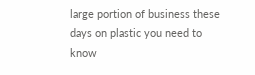large portion of business these days on plastic you need to know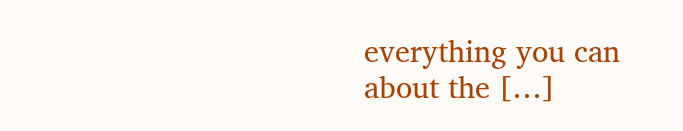everything you can about the […]